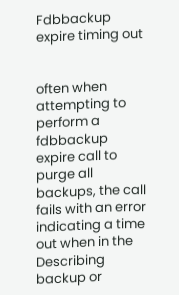Fdbbackup expire timing out


often when attempting to perform a fdbbackup expire call to purge all backups, the call fails with an error indicating a time out when in the Describing backup or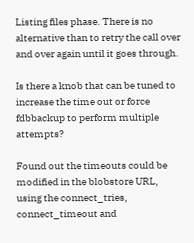Listing files phase. There is no alternative than to retry the call over and over again until it goes through.

Is there a knob that can be tuned to increase the time out or force fdbbackup to perform multiple attempts?

Found out the timeouts could be modified in the blobstore URL, using the connect_tries, connect_timeout and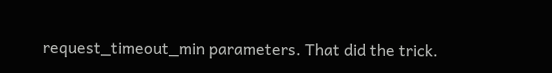request_timeout_min parameters. That did the trick.